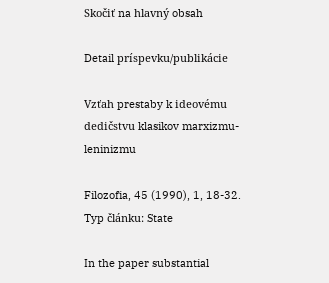Skočiť na hlavný obsah

Detail príspevku/publikácie

Vzťah prestaby k ideovému dedičstvu klasikov marxizmu-leninizmu

Filozofia, 45 (1990), 1, 18-32.
Typ článku: State

In the paper substantial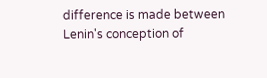difference is made between Lenin's conception of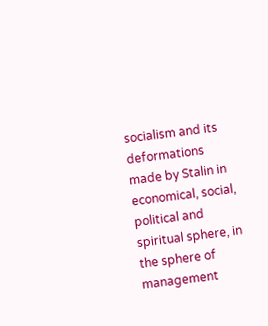socialism and its deformations made by Stalin in economical, social, political and spiritual sphere, in the sphere of management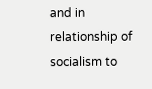and in relationship of socialism to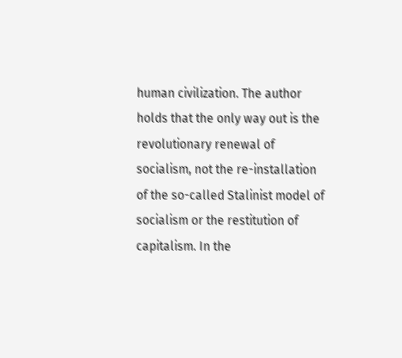human civilization. The author holds that the only way out is the revolutionary renewal of socialism, not the re-installation of the so-called Stalinist model of socialism or the restitution of capitalism. In the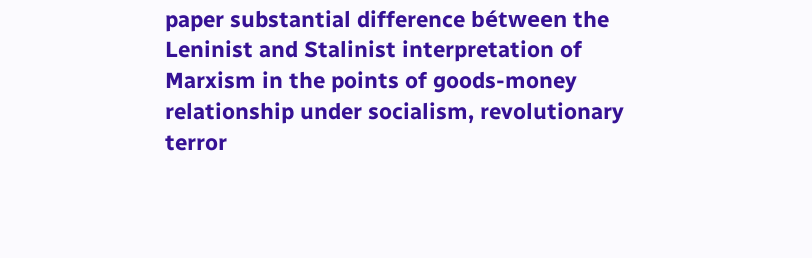paper substantial difference bétween the Leninist and Stalinist interpretation of Marxism in the points of goods-money relationship under socialism, revolutionary terror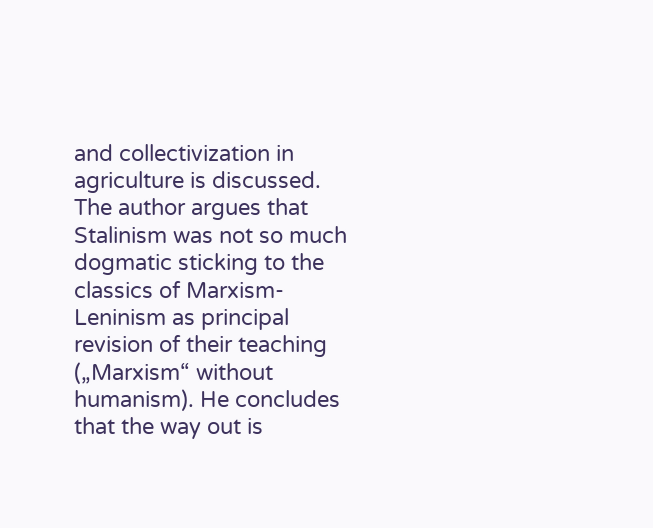and collectivization in agriculture is discussed. The author argues that Stalinism was not so much dogmatic sticking to the classics of Marxism-Leninism as principal revision of their teaching („Marxism“ without humanism). He concludes that the way out is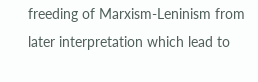freeding of Marxism-Leninism from later interpretation which lead to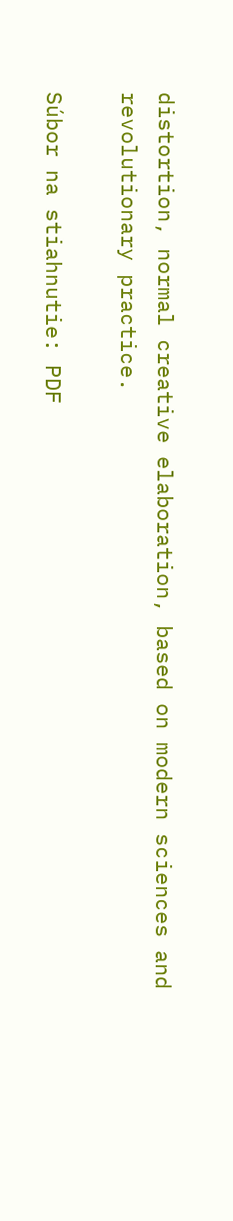distortion, normal creative elaboration, based on modern sciences and revolutionary practice.

Súbor na stiahnutie: PDF